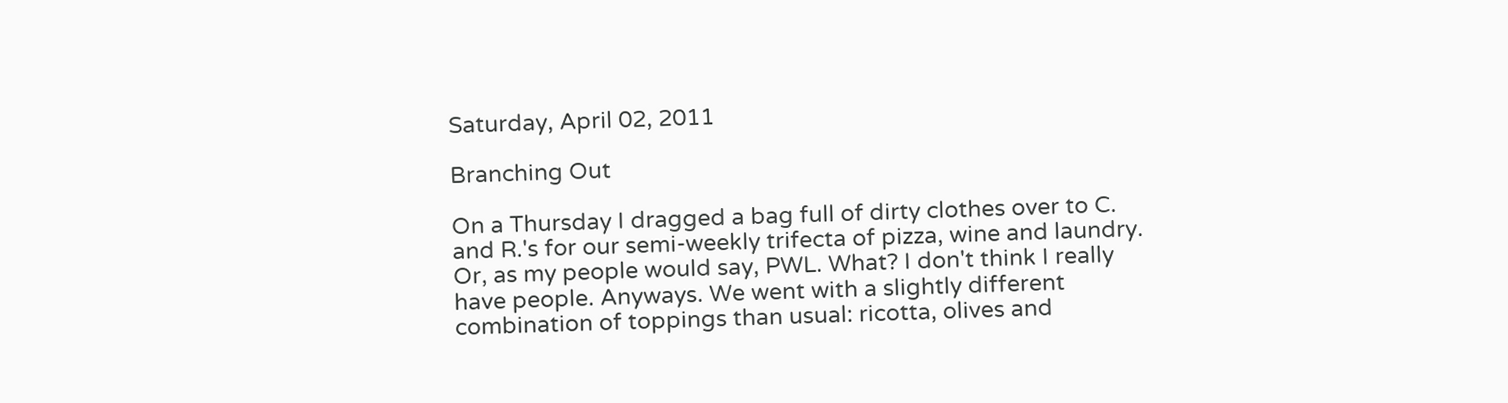Saturday, April 02, 2011

Branching Out

On a Thursday I dragged a bag full of dirty clothes over to C. and R.'s for our semi-weekly trifecta of pizza, wine and laundry. Or, as my people would say, PWL. What? I don't think I really have people. Anyways. We went with a slightly different combination of toppings than usual: ricotta, olives and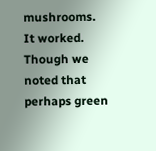mushrooms. It worked. Though we noted that perhaps green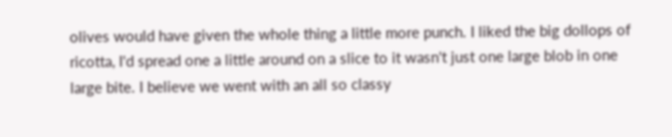olives would have given the whole thing a little more punch. I liked the big dollops of ricotta, I'd spread one a little around on a slice to it wasn't just one large blob in one large bite. I believe we went with an all so classy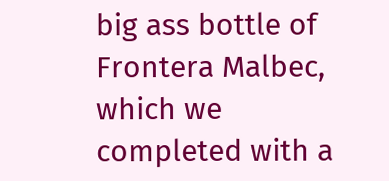big ass bottle of Frontera Malbec, which we completed with a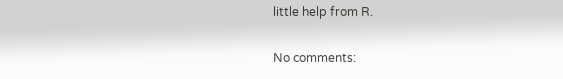little help from R.

No comments: